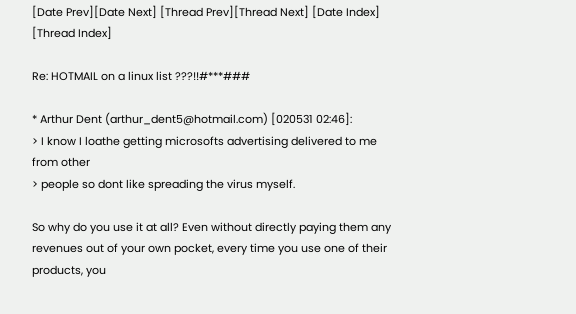[Date Prev][Date Next] [Thread Prev][Thread Next] [Date Index] [Thread Index]

Re: HOTMAIL on a linux list ???!!#***###

* Arthur Dent (arthur_dent5@hotmail.com) [020531 02:46]:
> I know I loathe getting microsofts advertising delivered to me from other
> people so dont like spreading the virus myself.

So why do you use it at all? Even without directly paying them any
revenues out of your own pocket, every time you use one of their
products, you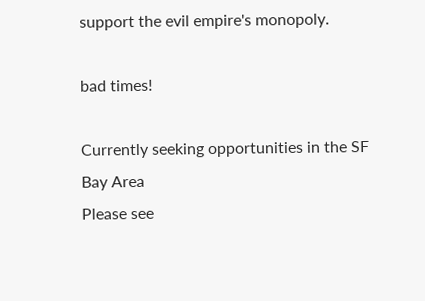support the evil empire's monopoly.

bad times!

Currently seeking opportunities in the SF Bay Area
Please see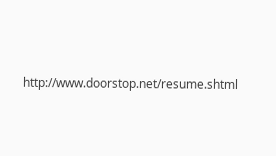http://www.doorstop.net/resume.shtml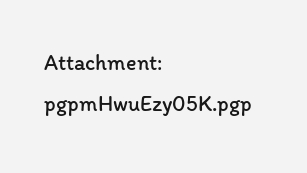Attachment: pgpmHwuEzy05K.pgp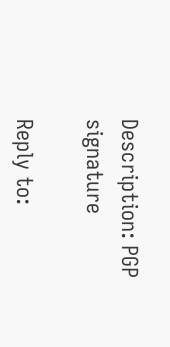Description: PGP signature

Reply to: